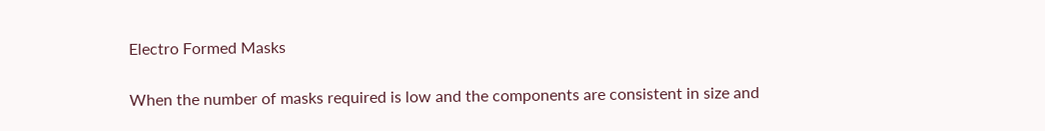Electro Formed Masks

When the number of masks required is low and the components are consistent in size and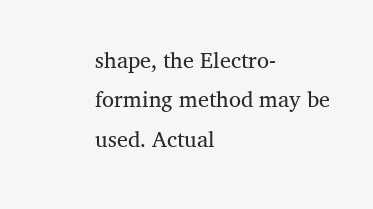shape, the Electro-forming method may be used. Actual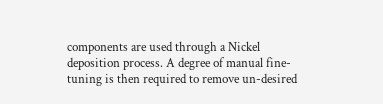components are used through a Nickel deposition process. A degree of manual fine-tuning is then required to remove un-desired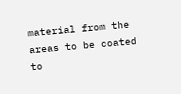material from the areas to be coated to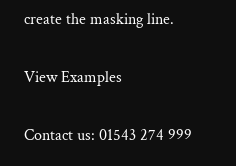create the masking line.

View Examples

Contact us: 01543 274 999